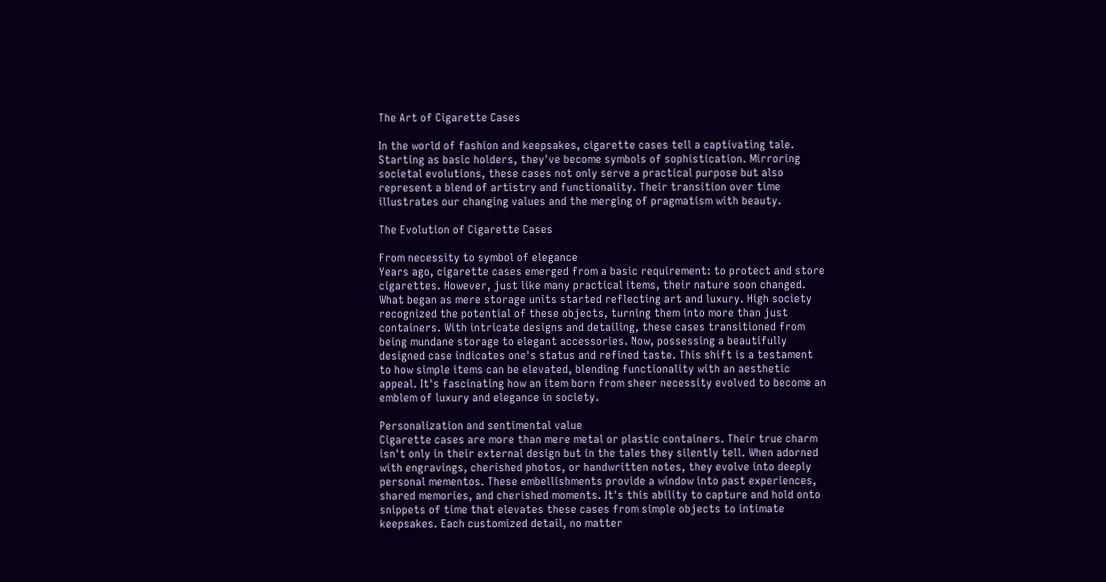The Art of Cigarette Cases

In the world of fashion and keepsakes, cigarette cases tell a captivating tale. Starting as basic holders, they've become symbols of sophistication. Mirroring societal evolutions, these cases not only serve a practical purpose but also represent a blend of artistry and functionality. Their transition over time illustrates our changing values and the merging of pragmatism with beauty.

The Evolution of Cigarette Cases

From necessity to symbol of elegance
Years ago, cigarette cases emerged from a basic requirement: to protect and store cigarettes. However, just like many practical items, their nature soon changed. What began as mere storage units started reflecting art and luxury. High society recognized the potential of these objects, turning them into more than just containers. With intricate designs and detailing, these cases transitioned from being mundane storage to elegant accessories. Now, possessing a beautifully designed case indicates one's status and refined taste. This shift is a testament to how simple items can be elevated, blending functionality with an aesthetic appeal. It's fascinating how an item born from sheer necessity evolved to become an emblem of luxury and elegance in society.

Personalization and sentimental value
Cigarette cases are more than mere metal or plastic containers. Their true charm isn't only in their external design but in the tales they silently tell. When adorned with engravings, cherished photos, or handwritten notes, they evolve into deeply personal mementos. These embellishments provide a window into past experiences, shared memories, and cherished moments. It's this ability to capture and hold onto snippets of time that elevates these cases from simple objects to intimate keepsakes. Each customized detail, no matter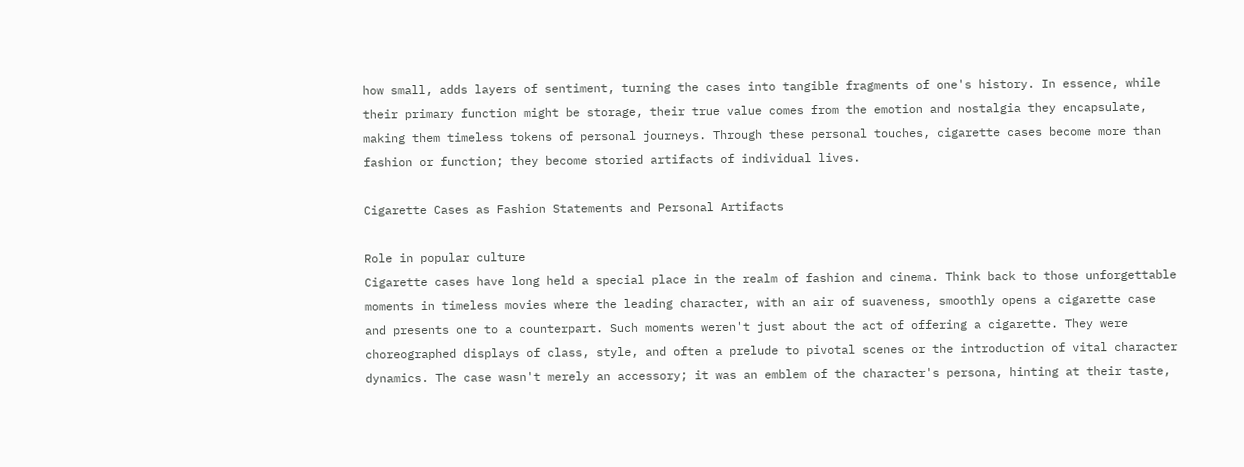how small, adds layers of sentiment, turning the cases into tangible fragments of one's history. In essence, while their primary function might be storage, their true value comes from the emotion and nostalgia they encapsulate, making them timeless tokens of personal journeys. Through these personal touches, cigarette cases become more than fashion or function; they become storied artifacts of individual lives.

Cigarette Cases as Fashion Statements and Personal Artifacts

Role in popular culture
Cigarette cases have long held a special place in the realm of fashion and cinema. Think back to those unforgettable moments in timeless movies where the leading character, with an air of suaveness, smoothly opens a cigarette case and presents one to a counterpart. Such moments weren't just about the act of offering a cigarette. They were choreographed displays of class, style, and often a prelude to pivotal scenes or the introduction of vital character dynamics. The case wasn't merely an accessory; it was an emblem of the character's persona, hinting at their taste,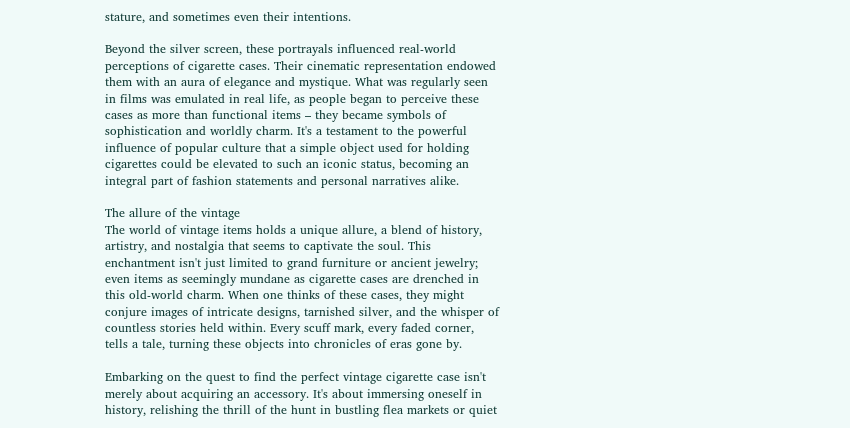stature, and sometimes even their intentions.

Beyond the silver screen, these portrayals influenced real-world perceptions of cigarette cases. Their cinematic representation endowed them with an aura of elegance and mystique. What was regularly seen in films was emulated in real life, as people began to perceive these cases as more than functional items – they became symbols of sophistication and worldly charm. It's a testament to the powerful influence of popular culture that a simple object used for holding cigarettes could be elevated to such an iconic status, becoming an integral part of fashion statements and personal narratives alike.

The allure of the vintage
The world of vintage items holds a unique allure, a blend of history, artistry, and nostalgia that seems to captivate the soul. This enchantment isn't just limited to grand furniture or ancient jewelry; even items as seemingly mundane as cigarette cases are drenched in this old-world charm. When one thinks of these cases, they might conjure images of intricate designs, tarnished silver, and the whisper of countless stories held within. Every scuff mark, every faded corner, tells a tale, turning these objects into chronicles of eras gone by.

Embarking on the quest to find the perfect vintage cigarette case isn't merely about acquiring an accessory. It's about immersing oneself in history, relishing the thrill of the hunt in bustling flea markets or quiet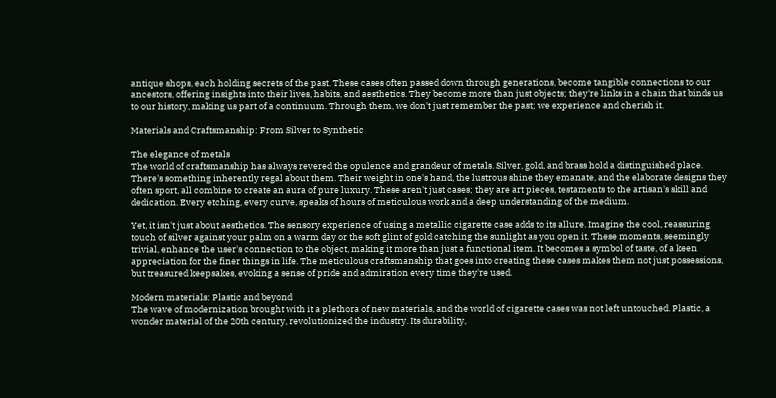antique shops, each holding secrets of the past. These cases often passed down through generations, become tangible connections to our ancestors, offering insights into their lives, habits, and aesthetics. They become more than just objects; they're links in a chain that binds us to our history, making us part of a continuum. Through them, we don't just remember the past; we experience and cherish it.

Materials and Craftsmanship: From Silver to Synthetic

The elegance of metals
The world of craftsmanship has always revered the opulence and grandeur of metals. Silver, gold, and brass hold a distinguished place. There's something inherently regal about them. Their weight in one's hand, the lustrous shine they emanate, and the elaborate designs they often sport, all combine to create an aura of pure luxury. These aren't just cases; they are art pieces, testaments to the artisan's skill and dedication. Every etching, every curve, speaks of hours of meticulous work and a deep understanding of the medium.

Yet, it isn't just about aesthetics. The sensory experience of using a metallic cigarette case adds to its allure. Imagine the cool, reassuring touch of silver against your palm on a warm day or the soft glint of gold catching the sunlight as you open it. These moments, seemingly trivial, enhance the user's connection to the object, making it more than just a functional item. It becomes a symbol of taste, of a keen appreciation for the finer things in life. The meticulous craftsmanship that goes into creating these cases makes them not just possessions, but treasured keepsakes, evoking a sense of pride and admiration every time they're used.

Modern materials: Plastic and beyond
The wave of modernization brought with it a plethora of new materials, and the world of cigarette cases was not left untouched. Plastic, a wonder material of the 20th century, revolutionized the industry. Its durability,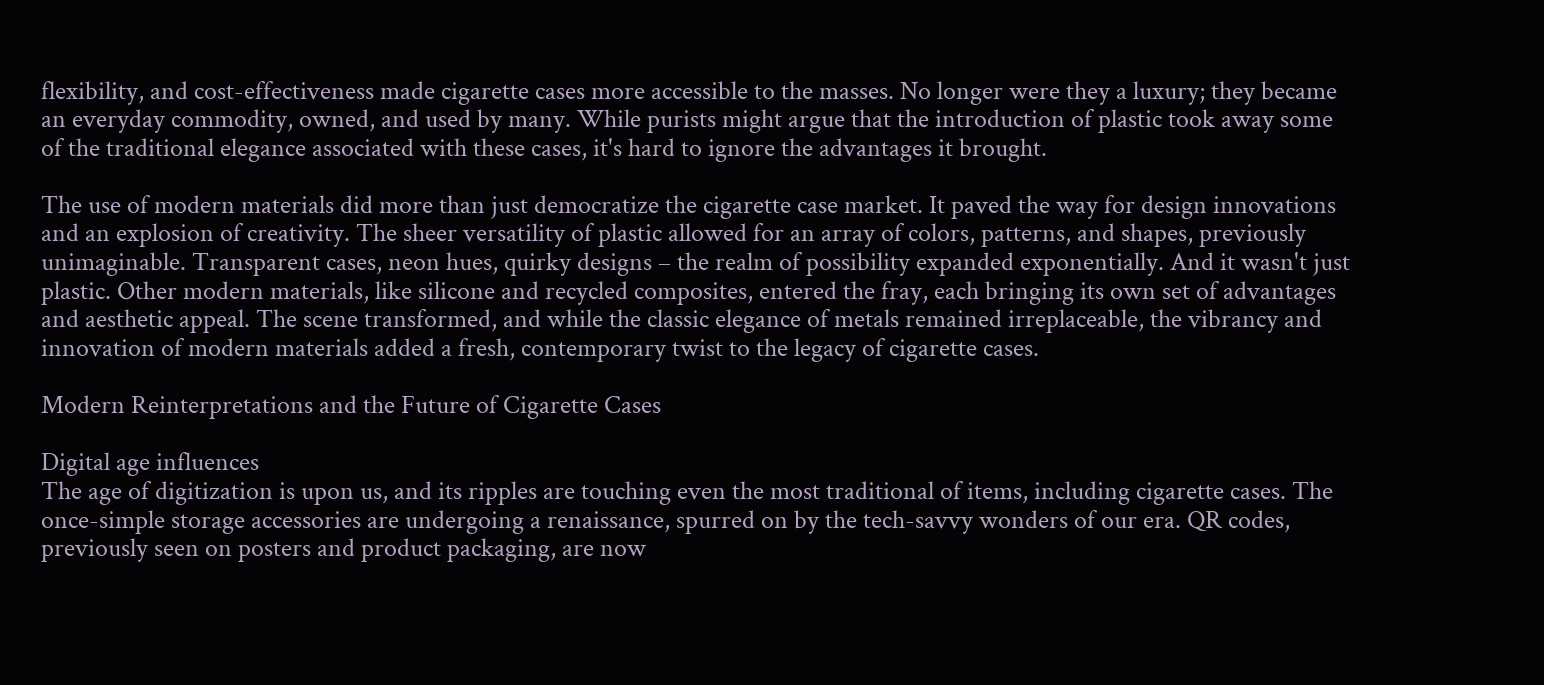flexibility, and cost-effectiveness made cigarette cases more accessible to the masses. No longer were they a luxury; they became an everyday commodity, owned, and used by many. While purists might argue that the introduction of plastic took away some of the traditional elegance associated with these cases, it's hard to ignore the advantages it brought.

The use of modern materials did more than just democratize the cigarette case market. It paved the way for design innovations and an explosion of creativity. The sheer versatility of plastic allowed for an array of colors, patterns, and shapes, previously unimaginable. Transparent cases, neon hues, quirky designs – the realm of possibility expanded exponentially. And it wasn't just plastic. Other modern materials, like silicone and recycled composites, entered the fray, each bringing its own set of advantages and aesthetic appeal. The scene transformed, and while the classic elegance of metals remained irreplaceable, the vibrancy and innovation of modern materials added a fresh, contemporary twist to the legacy of cigarette cases.

Modern Reinterpretations and the Future of Cigarette Cases

Digital age influences
The age of digitization is upon us, and its ripples are touching even the most traditional of items, including cigarette cases. The once-simple storage accessories are undergoing a renaissance, spurred on by the tech-savvy wonders of our era. QR codes, previously seen on posters and product packaging, are now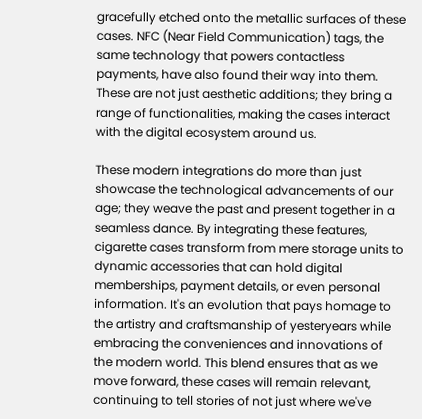gracefully etched onto the metallic surfaces of these cases. NFC (Near Field Communication) tags, the same technology that powers contactless payments, have also found their way into them. These are not just aesthetic additions; they bring a range of functionalities, making the cases interact with the digital ecosystem around us.

These modern integrations do more than just showcase the technological advancements of our age; they weave the past and present together in a seamless dance. By integrating these features, cigarette cases transform from mere storage units to dynamic accessories that can hold digital memberships, payment details, or even personal information. It's an evolution that pays homage to the artistry and craftsmanship of yesteryears while embracing the conveniences and innovations of the modern world. This blend ensures that as we move forward, these cases will remain relevant, continuing to tell stories of not just where we've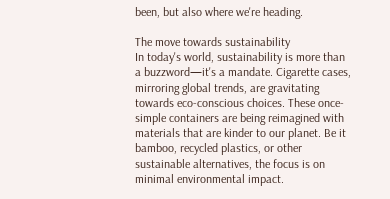been, but also where we're heading.

The move towards sustainability
In today's world, sustainability is more than a buzzword—it's a mandate. Cigarette cases, mirroring global trends, are gravitating towards eco-conscious choices. These once-simple containers are being reimagined with materials that are kinder to our planet. Be it bamboo, recycled plastics, or other sustainable alternatives, the focus is on minimal environmental impact.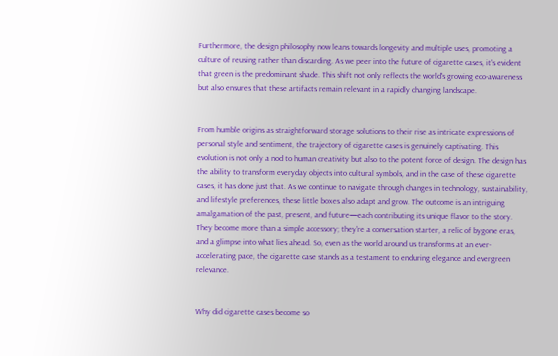Furthermore, the design philosophy now leans towards longevity and multiple uses, promoting a culture of reusing rather than discarding. As we peer into the future of cigarette cases, it's evident that green is the predominant shade. This shift not only reflects the world's growing eco-awareness but also ensures that these artifacts remain relevant in a rapidly changing landscape.


From humble origins as straightforward storage solutions to their rise as intricate expressions of personal style and sentiment, the trajectory of cigarette cases is genuinely captivating. This evolution is not only a nod to human creativity but also to the potent force of design. The design has the ability to transform everyday objects into cultural symbols, and in the case of these cigarette cases, it has done just that. As we continue to navigate through changes in technology, sustainability, and lifestyle preferences, these little boxes also adapt and grow. The outcome is an intriguing amalgamation of the past, present, and future—each contributing its unique flavor to the story. They become more than a simple accessory; they're a conversation starter, a relic of bygone eras, and a glimpse into what lies ahead. So, even as the world around us transforms at an ever-accelerating pace, the cigarette case stands as a testament to enduring elegance and evergreen relevance.


Why did cigarette cases become so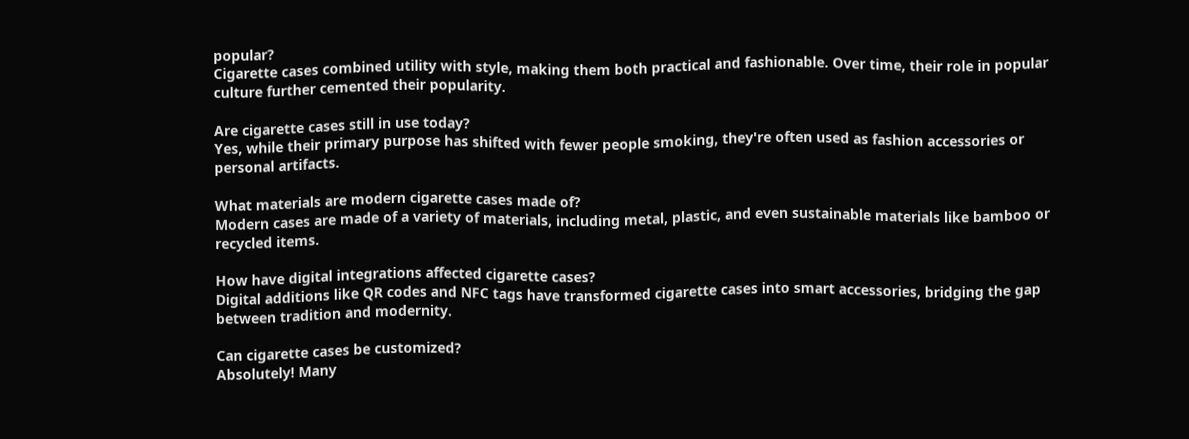popular?
Cigarette cases combined utility with style, making them both practical and fashionable. Over time, their role in popular culture further cemented their popularity.

Are cigarette cases still in use today?
Yes, while their primary purpose has shifted with fewer people smoking, they're often used as fashion accessories or personal artifacts.

What materials are modern cigarette cases made of?
Modern cases are made of a variety of materials, including metal, plastic, and even sustainable materials like bamboo or recycled items.

How have digital integrations affected cigarette cases?
Digital additions like QR codes and NFC tags have transformed cigarette cases into smart accessories, bridging the gap between tradition and modernity.

Can cigarette cases be customized?
Absolutely! Many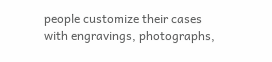people customize their cases with engravings, photographs,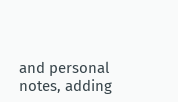and personal notes, adding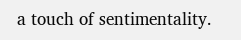a touch of sentimentality.